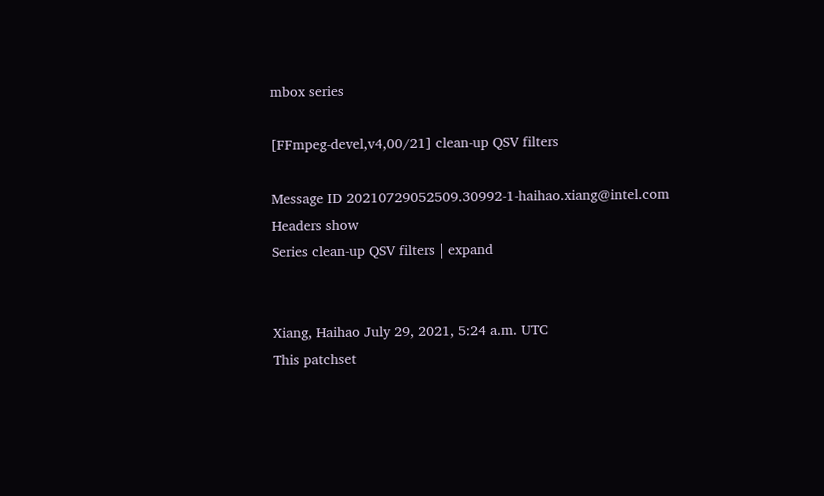mbox series

[FFmpeg-devel,v4,00/21] clean-up QSV filters

Message ID 20210729052509.30992-1-haihao.xiang@intel.com
Headers show
Series clean-up QSV filters | expand


Xiang, Haihao July 29, 2021, 5:24 a.m. UTC
This patchset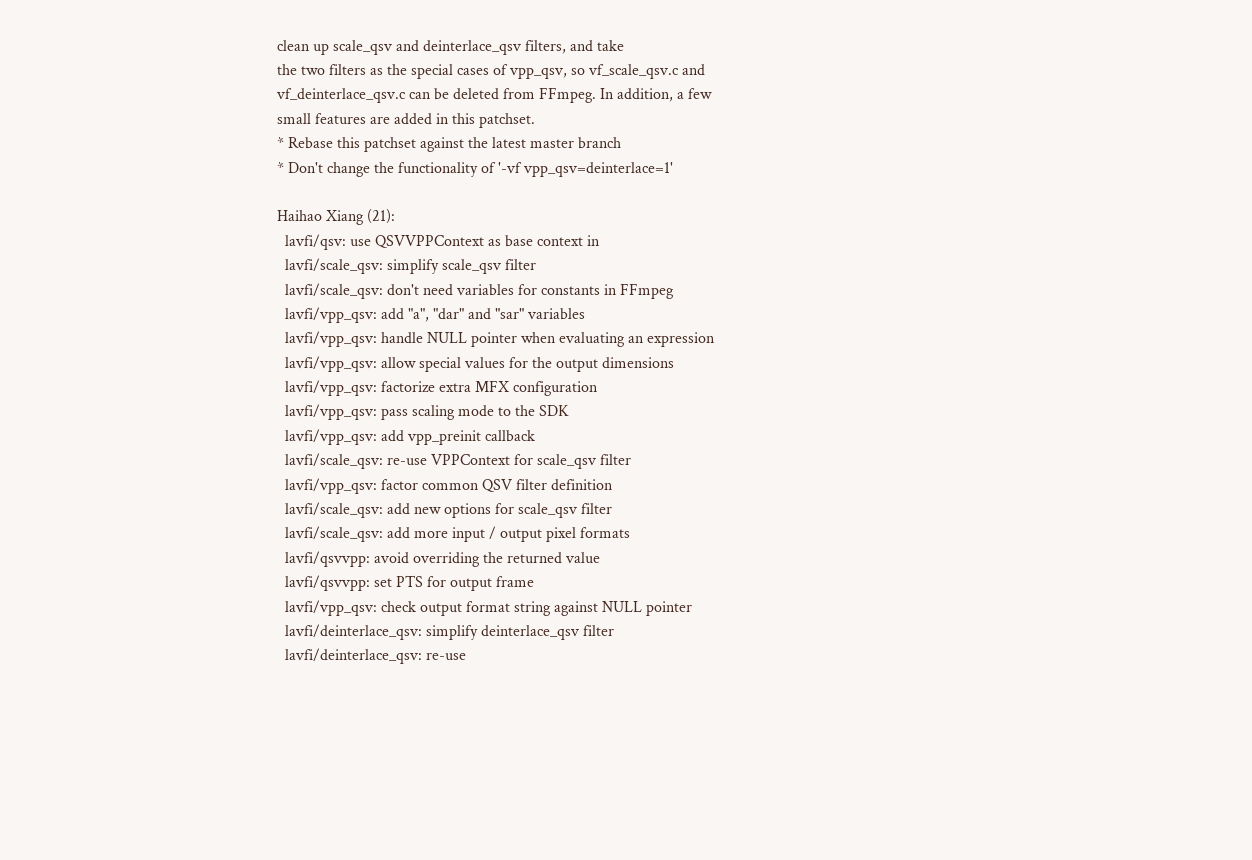clean up scale_qsv and deinterlace_qsv filters, and take
the two filters as the special cases of vpp_qsv, so vf_scale_qsv.c and
vf_deinterlace_qsv.c can be deleted from FFmpeg. In addition, a few
small features are added in this patchset.
* Rebase this patchset against the latest master branch
* Don't change the functionality of '-vf vpp_qsv=deinterlace=1'

Haihao Xiang (21):
  lavfi/qsv: use QSVVPPContext as base context in
  lavfi/scale_qsv: simplify scale_qsv filter
  lavfi/scale_qsv: don't need variables for constants in FFmpeg
  lavfi/vpp_qsv: add "a", "dar" and "sar" variables
  lavfi/vpp_qsv: handle NULL pointer when evaluating an expression
  lavfi/vpp_qsv: allow special values for the output dimensions
  lavfi/vpp_qsv: factorize extra MFX configuration
  lavfi/vpp_qsv: pass scaling mode to the SDK
  lavfi/vpp_qsv: add vpp_preinit callback
  lavfi/scale_qsv: re-use VPPContext for scale_qsv filter
  lavfi/vpp_qsv: factor common QSV filter definition
  lavfi/scale_qsv: add new options for scale_qsv filter
  lavfi/scale_qsv: add more input / output pixel formats
  lavfi/qsvvpp: avoid overriding the returned value
  lavfi/qsvvpp: set PTS for output frame
  lavfi/vpp_qsv: check output format string against NULL pointer
  lavfi/deinterlace_qsv: simplify deinterlace_qsv filter
  lavfi/deinterlace_qsv: re-use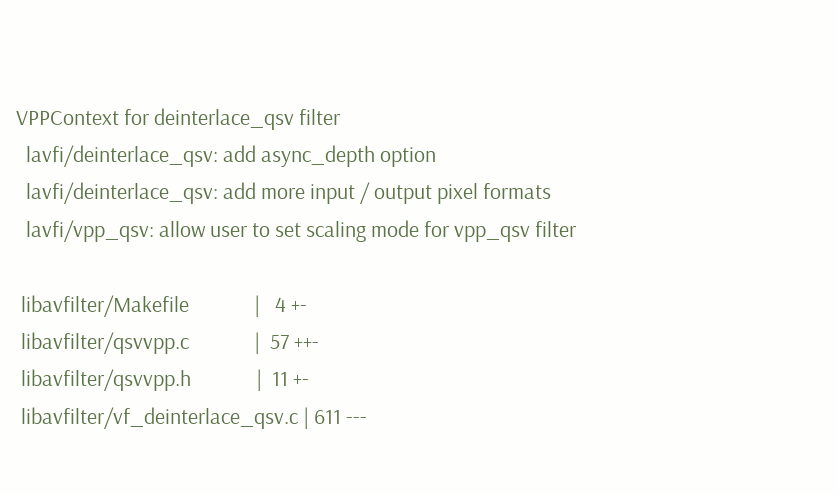VPPContext for deinterlace_qsv filter
  lavfi/deinterlace_qsv: add async_depth option
  lavfi/deinterlace_qsv: add more input / output pixel formats
  lavfi/vpp_qsv: allow user to set scaling mode for vpp_qsv filter

 libavfilter/Makefile             |   4 +-
 libavfilter/qsvvpp.c             |  57 ++-
 libavfilter/qsvvpp.h             |  11 +-
 libavfilter/vf_deinterlace_qsv.c | 611 ---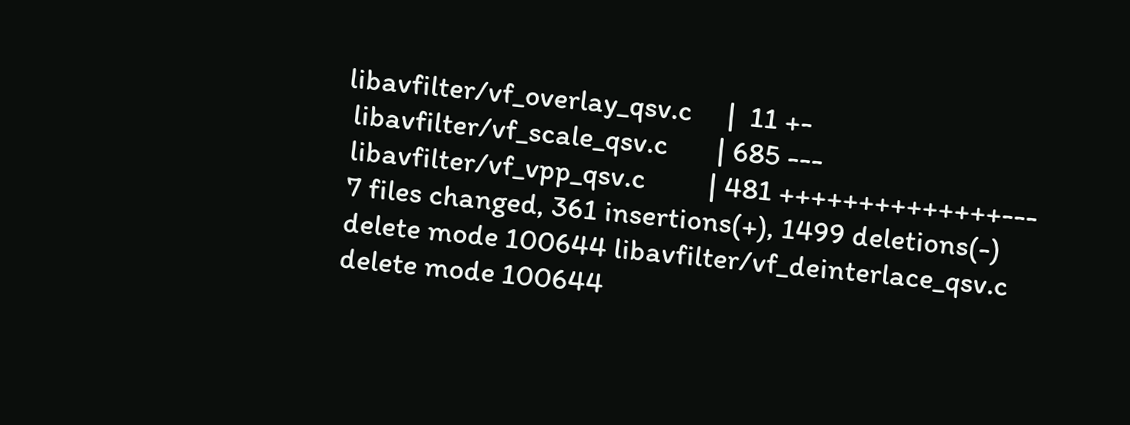libavfilter/vf_overlay_qsv.c     |  11 +-
 libavfilter/vf_scale_qsv.c       | 685 ---
 libavfilter/vf_vpp_qsv.c         | 481 ++++++++++++++---
 7 files changed, 361 insertions(+), 1499 deletions(-)
 delete mode 100644 libavfilter/vf_deinterlace_qsv.c
 delete mode 100644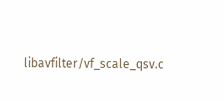libavfilter/vf_scale_qsv.c